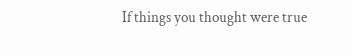If things you thought were true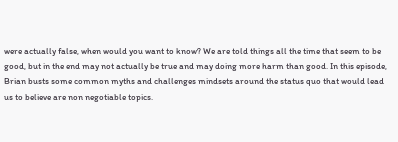were actually false, when would you want to know? We are told things all the time that seem to be good, but in the end may not actually be true and may doing more harm than good. In this episode, Brian busts some common myths and challenges mindsets around the status quo that would lead us to believe are non negotiable topics.